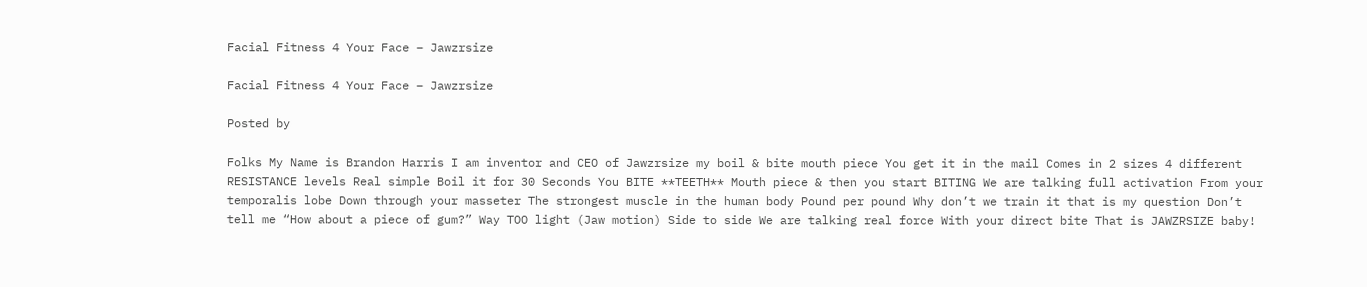Facial Fitness 4 Your Face – Jawzrsize

Facial Fitness 4 Your Face – Jawzrsize

Posted by

Folks My Name is Brandon Harris I am inventor and CEO of Jawzrsize my boil & bite mouth piece You get it in the mail Comes in 2 sizes 4 different RESISTANCE levels Real simple Boil it for 30 Seconds You BITE **TEETH** Mouth piece & then you start BITING We are talking full activation From your temporalis lobe Down through your masseter The strongest muscle in the human body Pound per pound Why don’t we train it that is my question Don’t tell me “How about a piece of gum?” Way TOO light (Jaw motion) Side to side We are talking real force With your direct bite That is JAWZRSIZE baby!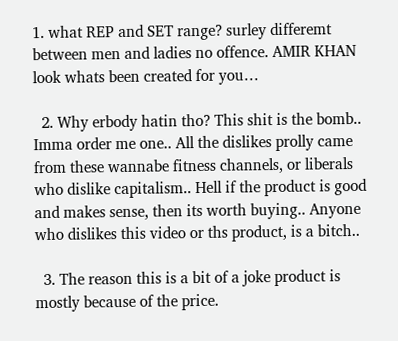1. what REP and SET range? surley differemt between men and ladies no offence. AMIR KHAN look whats been created for you…

  2. Why erbody hatin tho? This shit is the bomb.. Imma order me one.. All the dislikes prolly came from these wannabe fitness channels, or liberals who dislike capitalism.. Hell if the product is good and makes sense, then its worth buying.. Anyone who dislikes this video or ths product, is a bitch..

  3. The reason this is a bit of a joke product is mostly because of the price.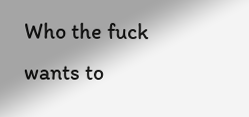Who the fuck wants to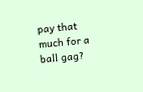pay that much for a ball gag?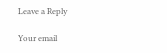Leave a Reply

Your email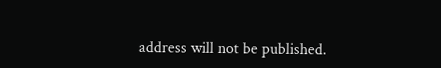address will not be published.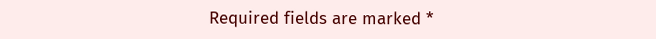Required fields are marked *